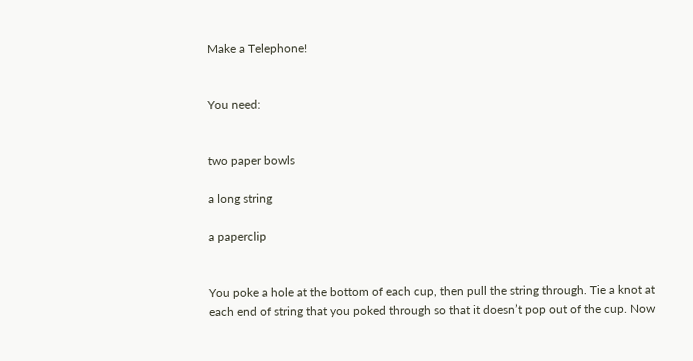Make a Telephone!


You need:


two paper bowls

a long string

a paperclip


You poke a hole at the bottom of each cup, then pull the string through. Tie a knot at each end of string that you poked through so that it doesn’t pop out of the cup. Now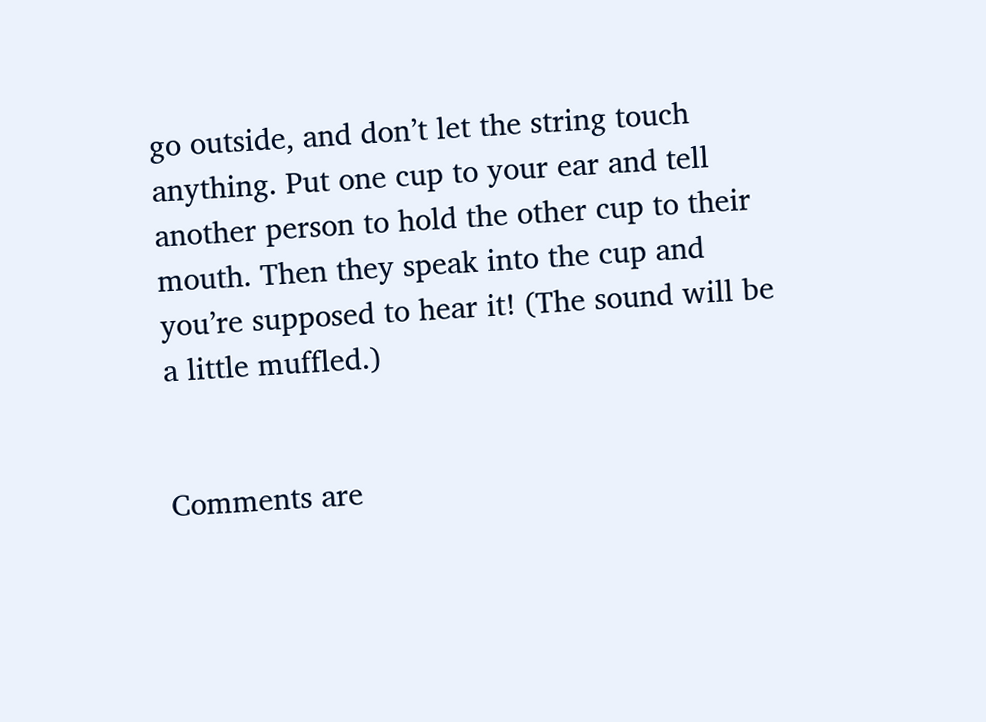go outside, and don’t let the string touch anything. Put one cup to your ear and tell another person to hold the other cup to their mouth. Then they speak into the cup and you’re supposed to hear it! (The sound will be a little muffled.)


Comments are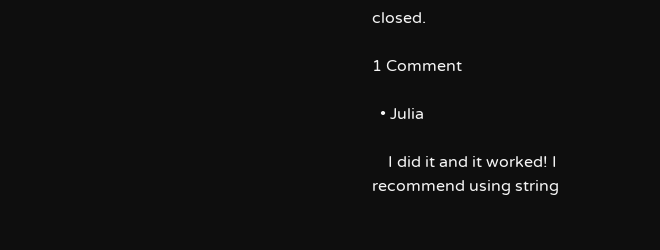closed.

1 Comment

  • Julia

    I did it and it worked! I recommend using string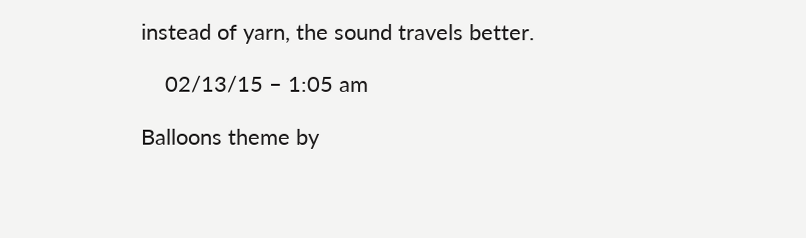instead of yarn, the sound travels better.

    02/13/15 – 1:05 am

Balloons theme by